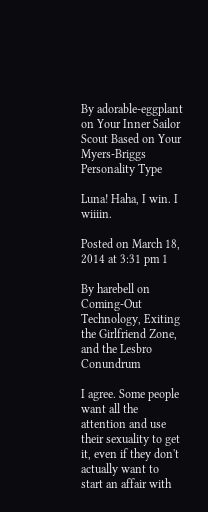By adorable-eggplant on Your Inner Sailor Scout Based on Your Myers-Briggs Personality Type

Luna! Haha, I win. I wiiiin.

Posted on March 18, 2014 at 3:31 pm 1

By harebell on Coming-Out Technology, Exiting the Girlfriend Zone, and the Lesbro Conundrum

I agree. Some people want all the attention and use their sexuality to get it, even if they don't actually want to start an affair with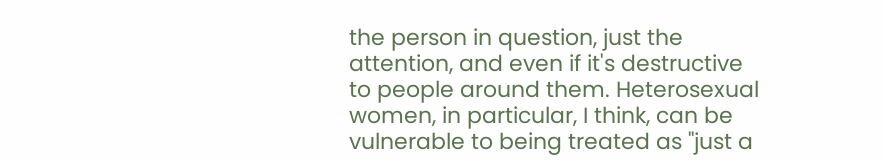the person in question, just the attention, and even if it's destructive to people around them. Heterosexual women, in particular, I think, can be vulnerable to being treated as "just a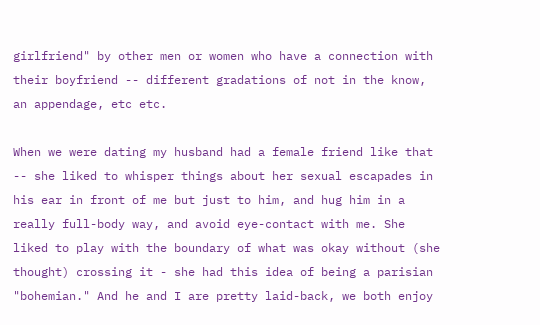girlfriend" by other men or women who have a connection with their boyfriend -- different gradations of not in the know, an appendage, etc etc.

When we were dating my husband had a female friend like that -- she liked to whisper things about her sexual escapades in his ear in front of me but just to him, and hug him in a really full-body way, and avoid eye-contact with me. She liked to play with the boundary of what was okay without (she thought) crossing it - she had this idea of being a parisian "bohemian." And he and I are pretty laid-back, we both enjoy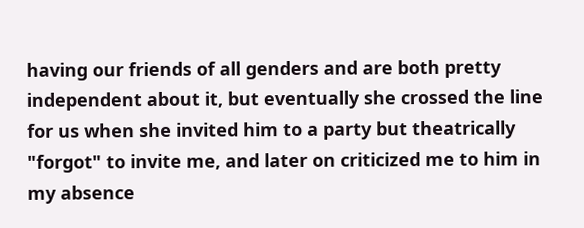having our friends of all genders and are both pretty independent about it, but eventually she crossed the line for us when she invited him to a party but theatrically "forgot" to invite me, and later on criticized me to him in my absence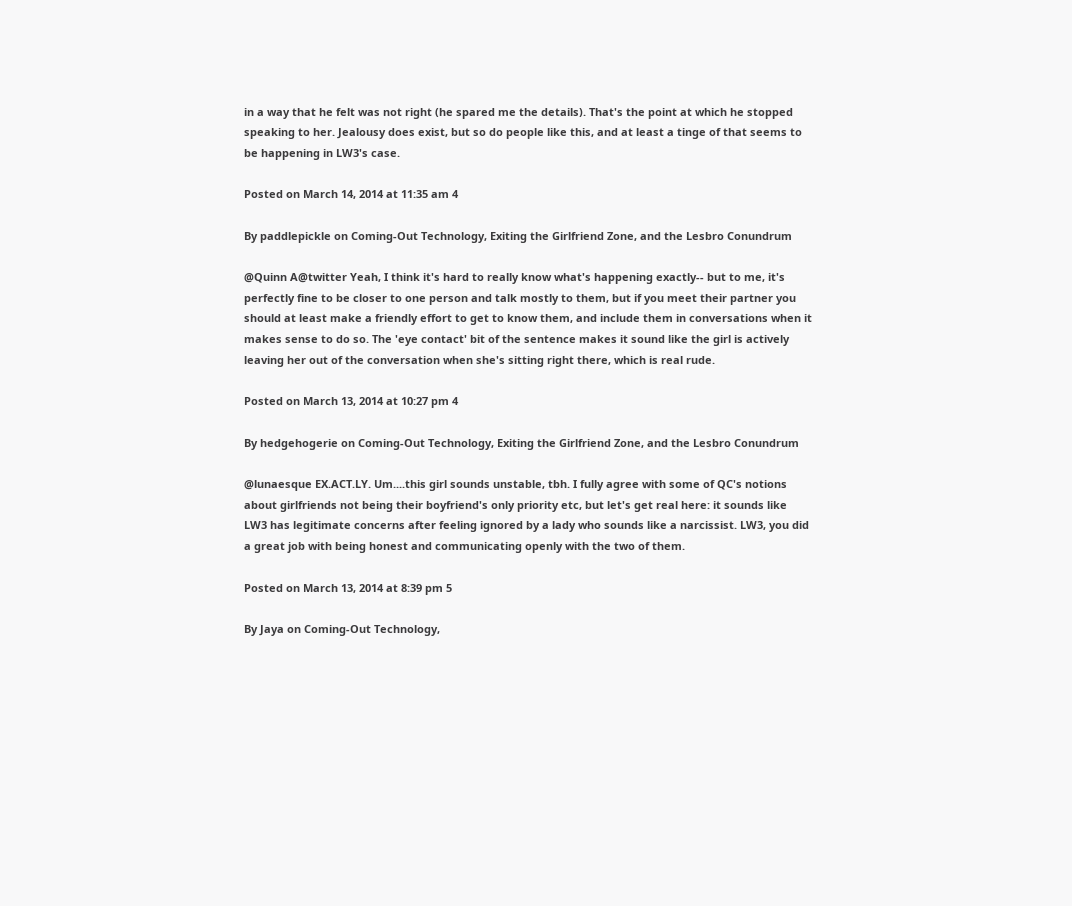in a way that he felt was not right (he spared me the details). That's the point at which he stopped speaking to her. Jealousy does exist, but so do people like this, and at least a tinge of that seems to be happening in LW3's case.

Posted on March 14, 2014 at 11:35 am 4

By paddlepickle on Coming-Out Technology, Exiting the Girlfriend Zone, and the Lesbro Conundrum

@Quinn A@twitter Yeah, I think it's hard to really know what's happening exactly-- but to me, it's perfectly fine to be closer to one person and talk mostly to them, but if you meet their partner you should at least make a friendly effort to get to know them, and include them in conversations when it makes sense to do so. The 'eye contact' bit of the sentence makes it sound like the girl is actively leaving her out of the conversation when she's sitting right there, which is real rude.

Posted on March 13, 2014 at 10:27 pm 4

By hedgehogerie on Coming-Out Technology, Exiting the Girlfriend Zone, and the Lesbro Conundrum

@lunaesque EX.ACT.LY. Um....this girl sounds unstable, tbh. I fully agree with some of QC's notions about girlfriends not being their boyfriend's only priority etc, but let's get real here: it sounds like LW3 has legitimate concerns after feeling ignored by a lady who sounds like a narcissist. LW3, you did a great job with being honest and communicating openly with the two of them.

Posted on March 13, 2014 at 8:39 pm 5

By Jaya on Coming-Out Technology,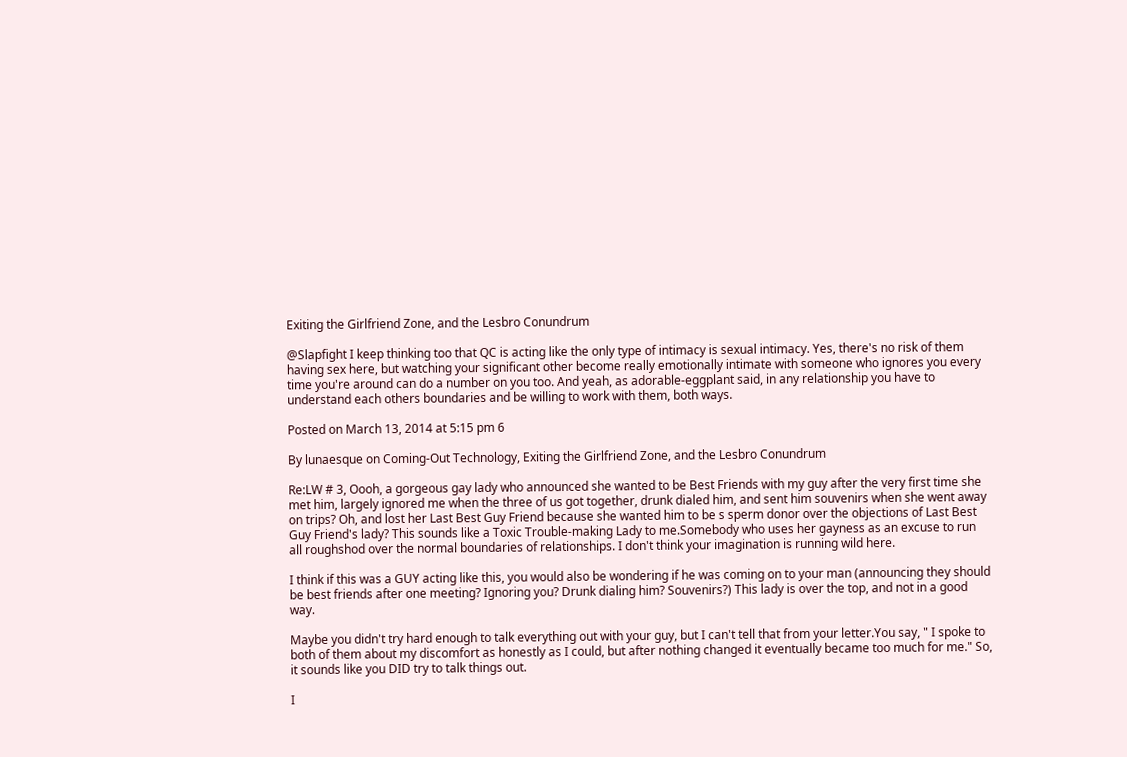Exiting the Girlfriend Zone, and the Lesbro Conundrum

@Slapfight I keep thinking too that QC is acting like the only type of intimacy is sexual intimacy. Yes, there's no risk of them having sex here, but watching your significant other become really emotionally intimate with someone who ignores you every time you're around can do a number on you too. And yeah, as adorable-eggplant said, in any relationship you have to understand each others boundaries and be willing to work with them, both ways.

Posted on March 13, 2014 at 5:15 pm 6

By lunaesque on Coming-Out Technology, Exiting the Girlfriend Zone, and the Lesbro Conundrum

Re:LW # 3, Oooh, a gorgeous gay lady who announced she wanted to be Best Friends with my guy after the very first time she met him, largely ignored me when the three of us got together, drunk dialed him, and sent him souvenirs when she went away on trips? Oh, and lost her Last Best Guy Friend because she wanted him to be s sperm donor over the objections of Last Best Guy Friend's lady? This sounds like a Toxic Trouble-making Lady to me.Somebody who uses her gayness as an excuse to run all roughshod over the normal boundaries of relationships. I don't think your imagination is running wild here.

I think if this was a GUY acting like this, you would also be wondering if he was coming on to your man (announcing they should be best friends after one meeting? Ignoring you? Drunk dialing him? Souvenirs?) This lady is over the top, and not in a good way.

Maybe you didn't try hard enough to talk everything out with your guy, but I can't tell that from your letter.You say, " I spoke to both of them about my discomfort as honestly as I could, but after nothing changed it eventually became too much for me." So, it sounds like you DID try to talk things out.

I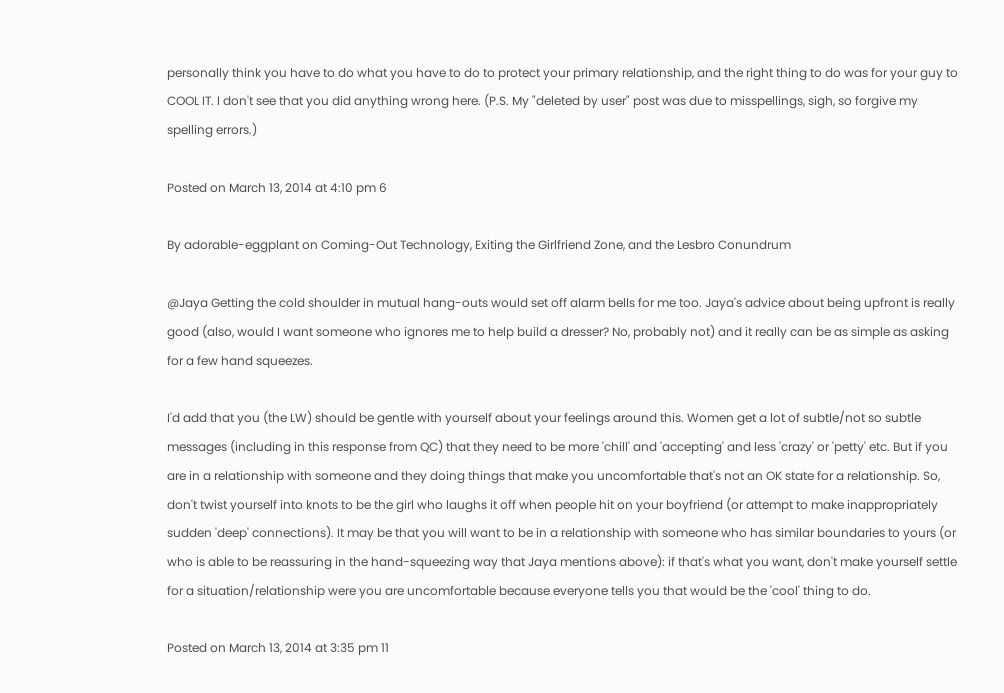personally think you have to do what you have to do to protect your primary relationship, and the right thing to do was for your guy to COOL IT. I don't see that you did anything wrong here. (P.S. My "deleted by user" post was due to misspellings, sigh, so forgive my spelling errors.)

Posted on March 13, 2014 at 4:10 pm 6

By adorable-eggplant on Coming-Out Technology, Exiting the Girlfriend Zone, and the Lesbro Conundrum

@Jaya Getting the cold shoulder in mutual hang-outs would set off alarm bells for me too. Jaya's advice about being upfront is really good (also, would I want someone who ignores me to help build a dresser? No, probably not) and it really can be as simple as asking for a few hand squeezes.

I'd add that you (the LW) should be gentle with yourself about your feelings around this. Women get a lot of subtle/not so subtle messages (including in this response from QC) that they need to be more 'chill' and 'accepting' and less 'crazy' or 'petty' etc. But if you are in a relationship with someone and they doing things that make you uncomfortable that's not an OK state for a relationship. So, don't twist yourself into knots to be the girl who laughs it off when people hit on your boyfriend (or attempt to make inappropriately sudden 'deep' connections). It may be that you will want to be in a relationship with someone who has similar boundaries to yours (or who is able to be reassuring in the hand-squeezing way that Jaya mentions above): if that's what you want, don't make yourself settle for a situation/relationship were you are uncomfortable because everyone tells you that would be the 'cool' thing to do.

Posted on March 13, 2014 at 3:35 pm 11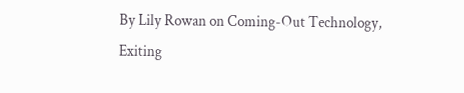By Lily Rowan on Coming-Out Technology, Exiting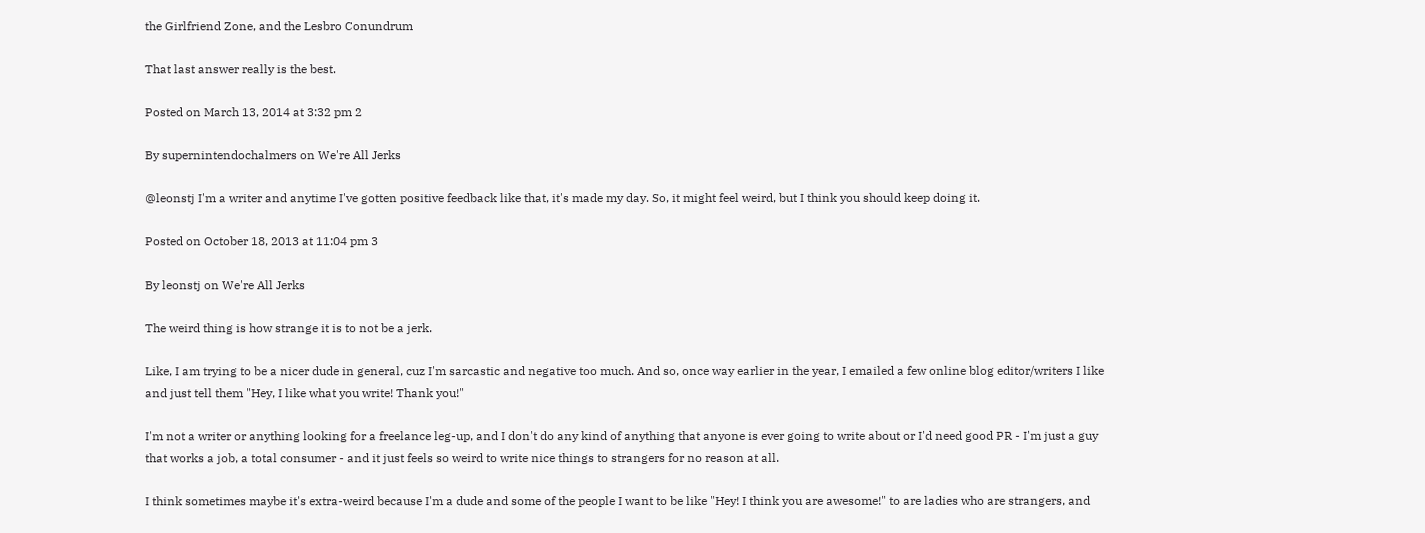the Girlfriend Zone, and the Lesbro Conundrum

That last answer really is the best.

Posted on March 13, 2014 at 3:32 pm 2

By supernintendochalmers on We're All Jerks

@leonstj I'm a writer and anytime I've gotten positive feedback like that, it's made my day. So, it might feel weird, but I think you should keep doing it.

Posted on October 18, 2013 at 11:04 pm 3

By leonstj on We're All Jerks

The weird thing is how strange it is to not be a jerk.

Like, I am trying to be a nicer dude in general, cuz I'm sarcastic and negative too much. And so, once way earlier in the year, I emailed a few online blog editor/writers I like and just tell them "Hey, I like what you write! Thank you!"

I'm not a writer or anything looking for a freelance leg-up, and I don't do any kind of anything that anyone is ever going to write about or I'd need good PR - I'm just a guy that works a job, a total consumer - and it just feels so weird to write nice things to strangers for no reason at all.

I think sometimes maybe it's extra-weird because I'm a dude and some of the people I want to be like "Hey! I think you are awesome!" to are ladies who are strangers, and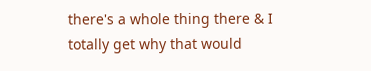there's a whole thing there & I totally get why that would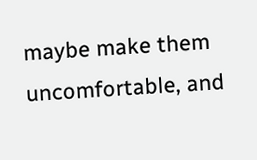maybe make them uncomfortable, and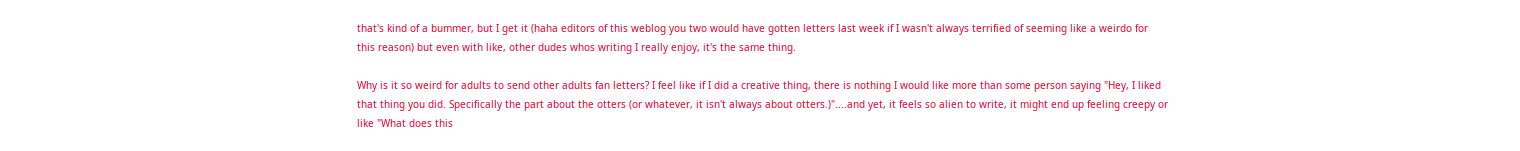that's kind of a bummer, but I get it (haha editors of this weblog you two would have gotten letters last week if I wasn't always terrified of seeming like a weirdo for this reason) but even with like, other dudes whos writing I really enjoy, it's the same thing.

Why is it so weird for adults to send other adults fan letters? I feel like if I did a creative thing, there is nothing I would like more than some person saying "Hey, I liked that thing you did. Specifically the part about the otters (or whatever, it isn't always about otters.)"....and yet, it feels so alien to write, it might end up feeling creepy or like "What does this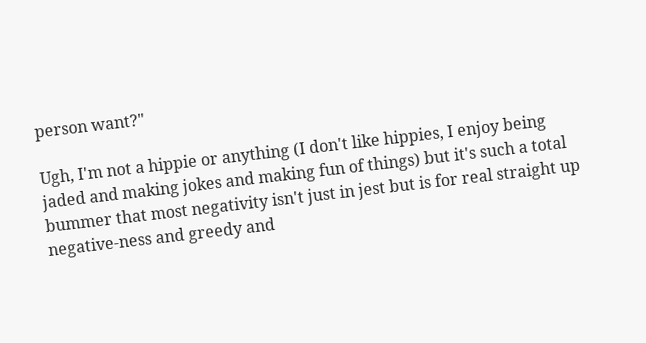person want?"

Ugh, I'm not a hippie or anything (I don't like hippies, I enjoy being jaded and making jokes and making fun of things) but it's such a total bummer that most negativity isn't just in jest but is for real straight up negative-ness and greedy and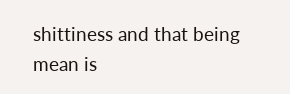shittiness and that being mean is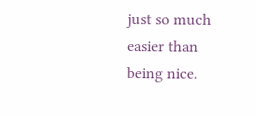just so much easier than being nice.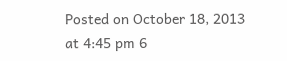Posted on October 18, 2013 at 4:45 pm 6